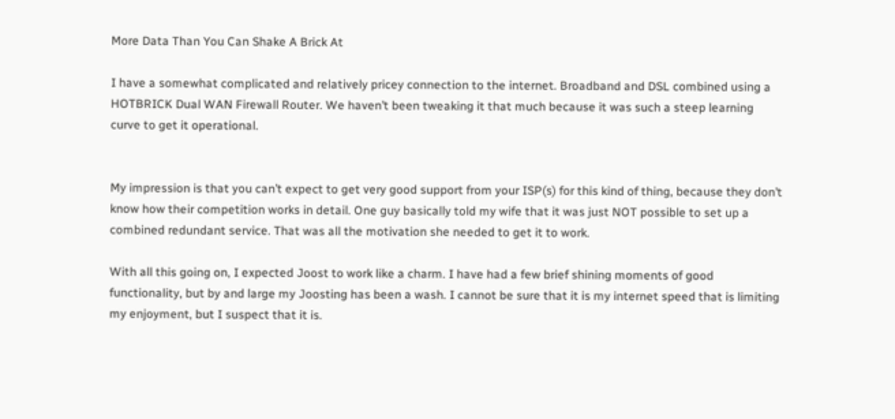More Data Than You Can Shake A Brick At

I have a somewhat complicated and relatively pricey connection to the internet. Broadband and DSL combined using a HOTBRICK Dual WAN Firewall Router. We haven’t been tweaking it that much because it was such a steep learning curve to get it operational.


My impression is that you can’t expect to get very good support from your ISP(s) for this kind of thing, because they don’t know how their competition works in detail. One guy basically told my wife that it was just NOT possible to set up a combined redundant service. That was all the motivation she needed to get it to work.

With all this going on, I expected Joost to work like a charm. I have had a few brief shining moments of good functionality, but by and large my Joosting has been a wash. I cannot be sure that it is my internet speed that is limiting my enjoyment, but I suspect that it is.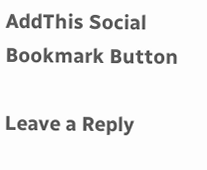AddThis Social Bookmark Button

Leave a Reply